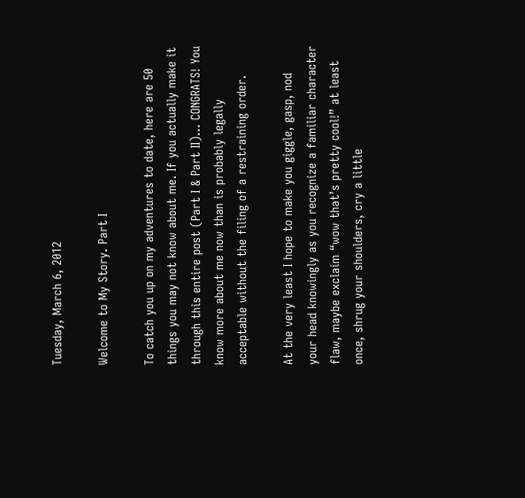Tuesday, March 6, 2012

Welcome to My Story. Part I

To catch you up on my adventures to date, here are 50 things you may not know about me. If you actually make it through this entire post (Part I & Part II)… CONGRATS! You know more about me now than is probably legally acceptable without the filing of a restraining order.

At the very least I hope to make you giggle, gasp, nod your head knowingly as you recognize a familiar character flaw, maybe exclaim “wow that’s pretty cool!” at least once, shrug your shoulders, cry a little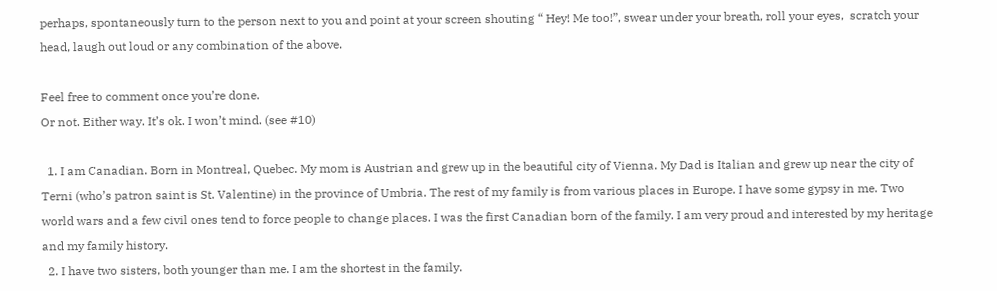perhaps, spontaneously turn to the person next to you and point at your screen shouting “ Hey! Me too!”, swear under your breath, roll your eyes,  scratch your head, laugh out loud or any combination of the above.

Feel free to comment once you’re done.
Or not. Either way. It’s ok. I won’t mind. (see #10)

  1. I am Canadian. Born in Montreal, Quebec. My mom is Austrian and grew up in the beautiful city of Vienna. My Dad is Italian and grew up near the city of Terni (who’s patron saint is St. Valentine) in the province of Umbria. The rest of my family is from various places in Europe. I have some gypsy in me. Two world wars and a few civil ones tend to force people to change places. I was the first Canadian born of the family. I am very proud and interested by my heritage and my family history.
  2. I have two sisters, both younger than me. I am the shortest in the family.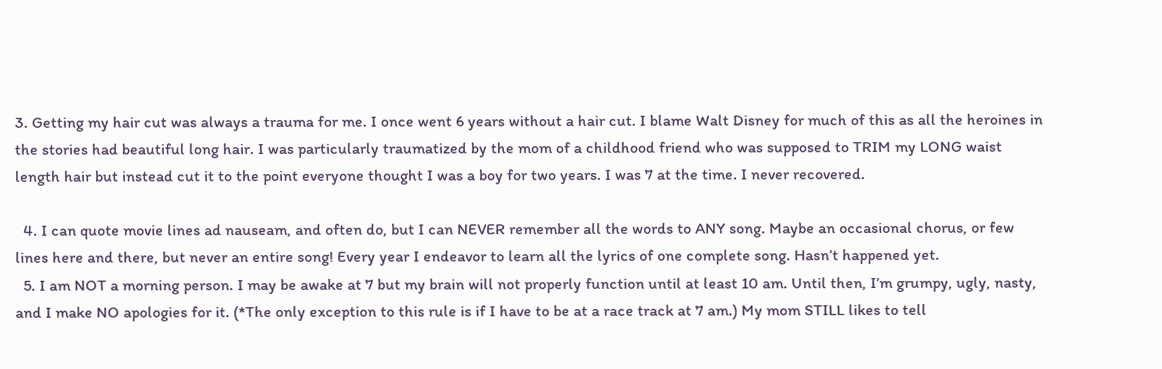3. Getting my hair cut was always a trauma for me. I once went 6 years without a hair cut. I blame Walt Disney for much of this as all the heroines in the stories had beautiful long hair. I was particularly traumatized by the mom of a childhood friend who was supposed to TRIM my LONG waist length hair but instead cut it to the point everyone thought I was a boy for two years. I was 7 at the time. I never recovered.

  4. I can quote movie lines ad nauseam, and often do, but I can NEVER remember all the words to ANY song. Maybe an occasional chorus, or few lines here and there, but never an entire song! Every year I endeavor to learn all the lyrics of one complete song. Hasn’t happened yet.
  5. I am NOT a morning person. I may be awake at 7 but my brain will not properly function until at least 10 am. Until then, I’m grumpy, ugly, nasty, and I make NO apologies for it. (*The only exception to this rule is if I have to be at a race track at 7 am.) My mom STILL likes to tell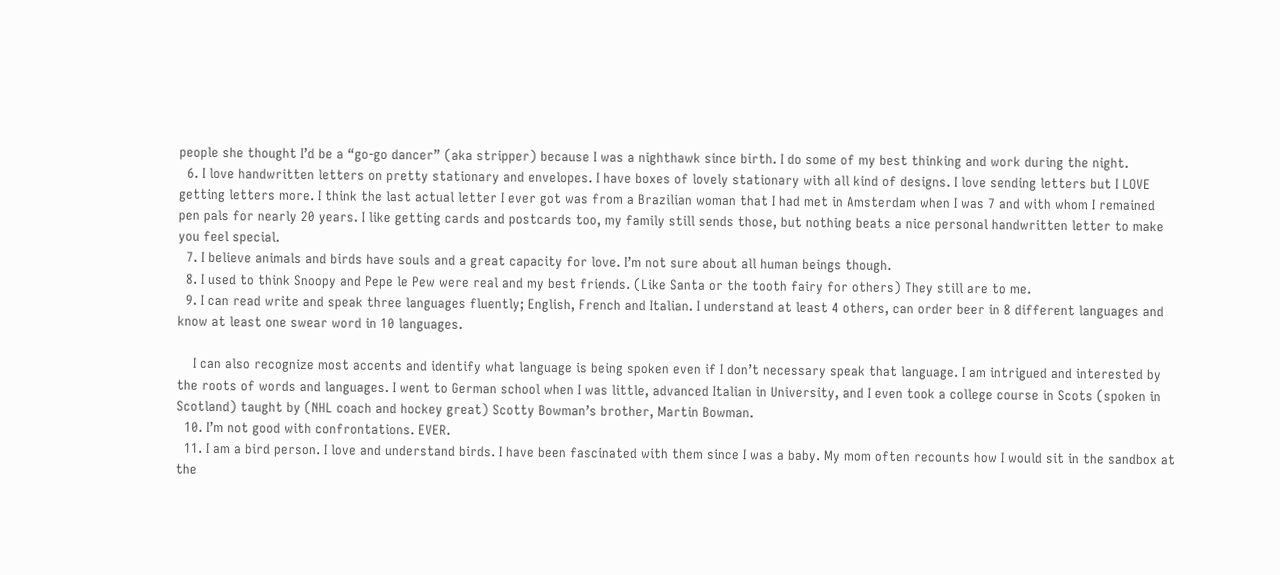people she thought I’d be a “go-go dancer” (aka stripper) because I was a nighthawk since birth. I do some of my best thinking and work during the night.
  6. I love handwritten letters on pretty stationary and envelopes. I have boxes of lovely stationary with all kind of designs. I love sending letters but I LOVE getting letters more. I think the last actual letter I ever got was from a Brazilian woman that I had met in Amsterdam when I was 7 and with whom I remained pen pals for nearly 20 years. I like getting cards and postcards too, my family still sends those, but nothing beats a nice personal handwritten letter to make you feel special.
  7. I believe animals and birds have souls and a great capacity for love. I’m not sure about all human beings though.
  8. I used to think Snoopy and Pepe le Pew were real and my best friends. (Like Santa or the tooth fairy for others) They still are to me.
  9. I can read write and speak three languages fluently; English, French and Italian. I understand at least 4 others, can order beer in 8 different languages and know at least one swear word in 10 languages.

    I can also recognize most accents and identify what language is being spoken even if I don’t necessary speak that language. I am intrigued and interested by the roots of words and languages. I went to German school when I was little, advanced Italian in University, and I even took a college course in Scots (spoken in Scotland) taught by (NHL coach and hockey great) Scotty Bowman’s brother, Martin Bowman.
  10. I’m not good with confrontations. EVER.
  11. I am a bird person. I love and understand birds. I have been fascinated with them since I was a baby. My mom often recounts how I would sit in the sandbox at the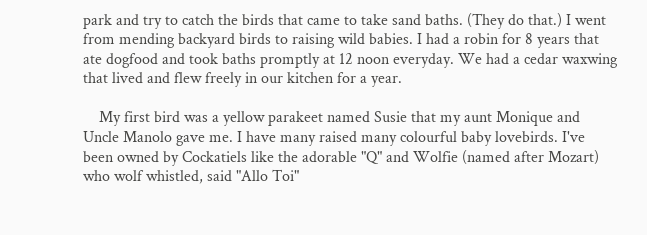park and try to catch the birds that came to take sand baths. (They do that.) I went from mending backyard birds to raising wild babies. I had a robin for 8 years that ate dogfood and took baths promptly at 12 noon everyday. We had a cedar waxwing that lived and flew freely in our kitchen for a year.

    My first bird was a yellow parakeet named Susie that my aunt Monique and Uncle Manolo gave me. I have many raised many colourful baby lovebirds. I've been owned by Cockatiels like the adorable "Q" and Wolfie (named after Mozart) who wolf whistled, said "Allo Toi"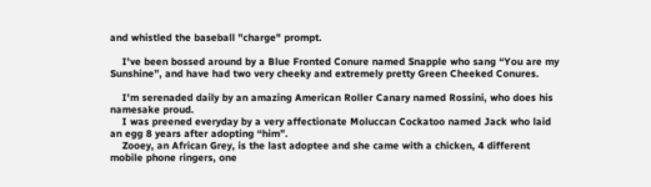and whistled the baseball "charge" prompt.

    I've been bossed around by a Blue Fronted Conure named Snapple who sang “You are my Sunshine”, and have had two very cheeky and extremely pretty Green Cheeked Conures.

    I'm serenaded daily by an amazing American Roller Canary named Rossini, who does his namesake proud.
    I was preened everyday by a very affectionate Moluccan Cockatoo named Jack who laid an egg 8 years after adopting “him”.
    Zooey, an African Grey, is the last adoptee and she came with a chicken, 4 different mobile phone ringers, one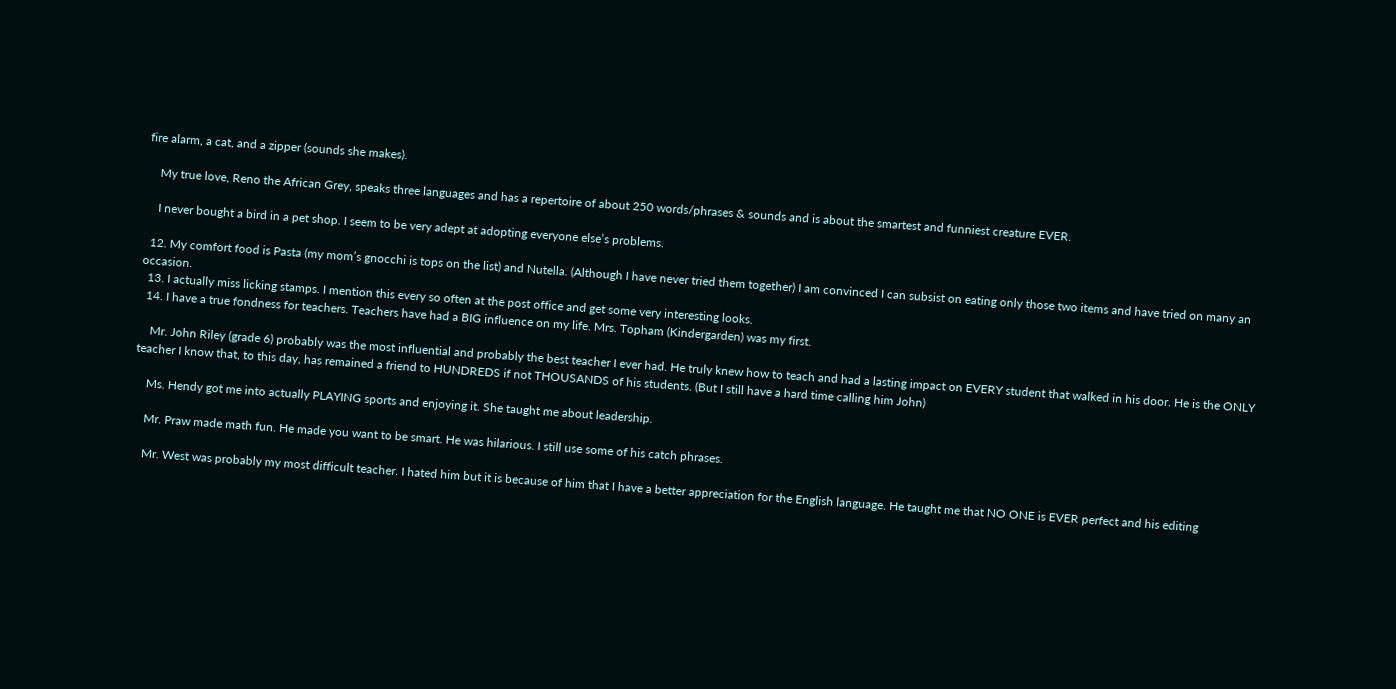fire alarm, a cat, and a zipper (sounds she makes).

    My true love, Reno the African Grey, speaks three languages and has a repertoire of about 250 words/phrases & sounds and is about the smartest and funniest creature EVER.

    I never bought a bird in a pet shop. I seem to be very adept at adopting everyone else’s problems.

  12. My comfort food is Pasta (my mom’s gnocchi is tops on the list) and Nutella. (Although I have never tried them together) I am convinced I can subsist on eating only those two items and have tried on many an occasion.
  13. I actually miss licking stamps. I mention this every so often at the post office and get some very interesting looks.
  14. I have a true fondness for teachers. Teachers have had a BIG influence on my life. Mrs. Topham (Kindergarden) was my first.

    Mr. John Riley (grade 6) probably was the most influential and probably the best teacher I ever had. He truly knew how to teach and had a lasting impact on EVERY student that walked in his door. He is the ONLY teacher I know that, to this day, has remained a friend to HUNDREDS if not THOUSANDS of his students. (But I still have a hard time calling him John)

    Ms. Hendy got me into actually PLAYING sports and enjoying it. She taught me about leadership.

    Mr. Praw made math fun. He made you want to be smart. He was hilarious. I still use some of his catch phrases.

    Mr. West was probably my most difficult teacher. I hated him but it is because of him that I have a better appreciation for the English language. He taught me that NO ONE is EVER perfect and his editing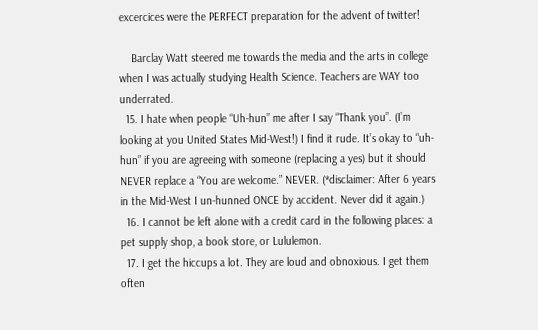excercices were the PERFECT preparation for the advent of twitter!

    Barclay Watt steered me towards the media and the arts in college when I was actually studying Health Science. Teachers are WAY too underrated.
  15. I hate when people “Uh-hun” me after I say “Thank you”. (I’m looking at you United States Mid-West!) I find it rude. It’s okay to “uh-hun” if you are agreeing with someone (replacing a yes) but it should NEVER replace a “You are welcome.” NEVER. (*disclaimer: After 6 years in the Mid-West I un-hunned ONCE by accident. Never did it again.)
  16. I cannot be left alone with a credit card in the following places: a pet supply shop, a book store, or Lululemon.
  17. I get the hiccups a lot. They are loud and obnoxious. I get them often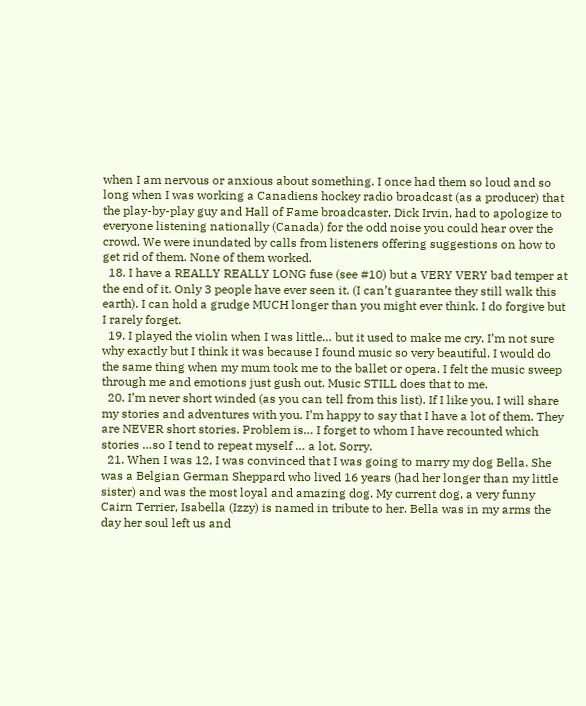when I am nervous or anxious about something. I once had them so loud and so long when I was working a Canadiens hockey radio broadcast (as a producer) that the play-by-play guy and Hall of Fame broadcaster, Dick Irvin, had to apologize to everyone listening nationally (Canada) for the odd noise you could hear over the crowd. We were inundated by calls from listeners offering suggestions on how to get rid of them. None of them worked.
  18. I have a REALLY REALLY LONG fuse (see #10) but a VERY VERY bad temper at the end of it. Only 3 people have ever seen it. (I can’t guarantee they still walk this earth). I can hold a grudge MUCH longer than you might ever think. I do forgive but I rarely forget.
  19. I played the violin when I was little… but it used to make me cry. I’m not sure why exactly but I think it was because I found music so very beautiful. I would do the same thing when my mum took me to the ballet or opera. I felt the music sweep through me and emotions just gush out. Music STILL does that to me.
  20. I’m never short winded (as you can tell from this list). If I like you, I will share my stories and adventures with you. I’m happy to say that I have a lot of them. They are NEVER short stories. Problem is… I forget to whom I have recounted which stories …so I tend to repeat myself … a lot. Sorry.
  21. When I was 12, I was convinced that I was going to marry my dog Bella. She was a Belgian German Sheppard who lived 16 years (had her longer than my little sister) and was the most loyal and amazing dog. My current dog, a very funny Cairn Terrier, Isabella (Izzy) is named in tribute to her. Bella was in my arms the day her soul left us and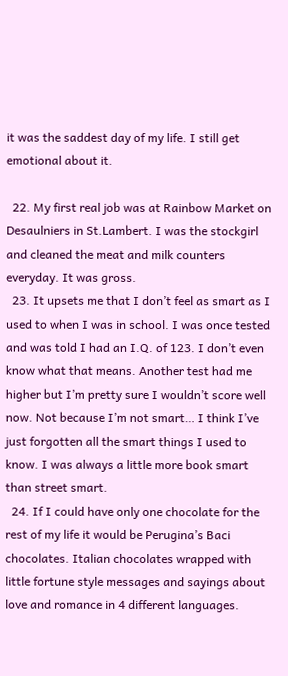it was the saddest day of my life. I still get emotional about it.

  22. My first real job was at Rainbow Market on Desaulniers in St.Lambert. I was the stockgirl and cleaned the meat and milk counters everyday. It was gross.
  23. It upsets me that I don’t feel as smart as I used to when I was in school. I was once tested and was told I had an I.Q. of 123. I don’t even know what that means. Another test had me higher but I’m pretty sure I wouldn’t score well now. Not because I’m not smart… I think I’ve just forgotten all the smart things I used to know. I was always a little more book smart than street smart.
  24. If I could have only one chocolate for the rest of my life it would be Perugina’s Baci chocolates. Italian chocolates wrapped with little fortune style messages and sayings about love and romance in 4 different languages.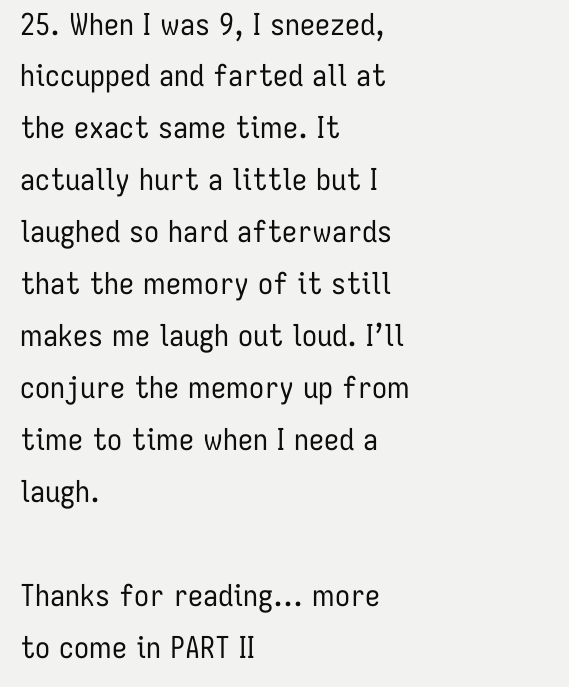25. When I was 9, I sneezed, hiccupped and farted all at the exact same time. It actually hurt a little but I laughed so hard afterwards that the memory of it still makes me laugh out loud. I’ll conjure the memory up from time to time when I need a laugh.

Thanks for reading... more to come in PART II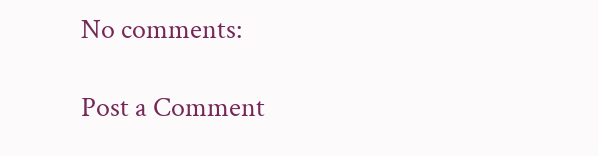No comments:

Post a Comment